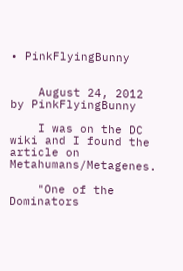• PinkFlyingBunny


    August 24, 2012 by PinkFlyingBunny

    I was on the DC wiki and I found the article on Metahumans/Metagenes.

    "One of the Dominators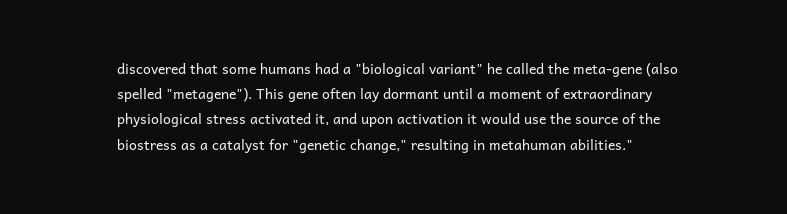discovered that some humans had a "biological variant" he called the meta-gene (also spelled "metagene"). This gene often lay dormant until a moment of extraordinary physiological stress activated it, and upon activation it would use the source of the biostress as a catalyst for "genetic change," resulting in metahuman abilities."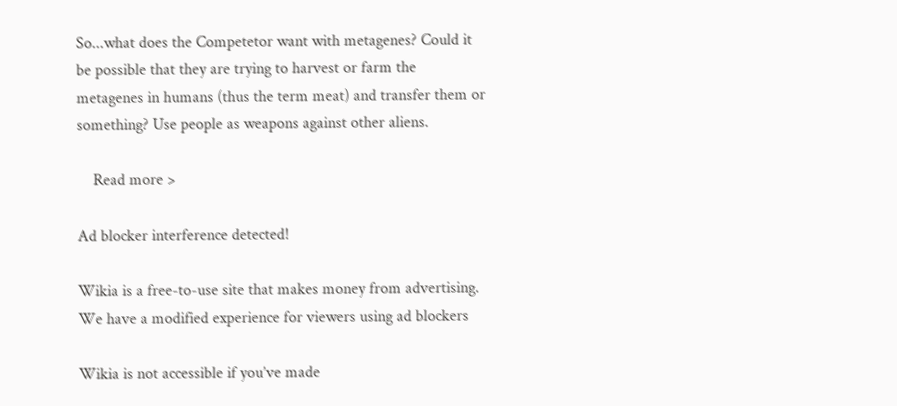So...what does the Competetor want with metagenes? Could it be possible that they are trying to harvest or farm the metagenes in humans (thus the term meat) and transfer them or something? Use people as weapons against other aliens.

    Read more >

Ad blocker interference detected!

Wikia is a free-to-use site that makes money from advertising. We have a modified experience for viewers using ad blockers

Wikia is not accessible if you’ve made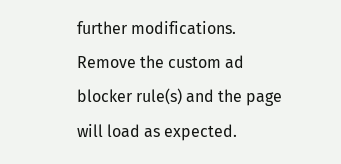further modifications. Remove the custom ad blocker rule(s) and the page will load as expected.